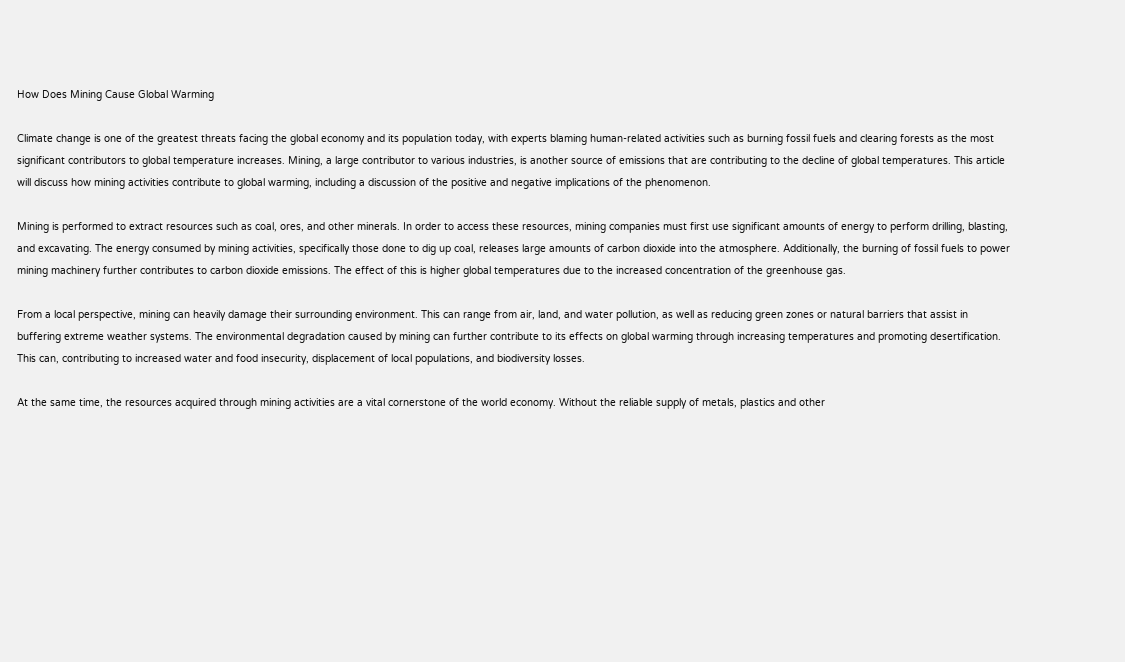How Does Mining Cause Global Warming

Climate change is one of the greatest threats facing the global economy and its population today, with experts blaming human-related activities such as burning fossil fuels and clearing forests as the most significant contributors to global temperature increases. Mining, a large contributor to various industries, is another source of emissions that are contributing to the decline of global temperatures. This article will discuss how mining activities contribute to global warming, including a discussion of the positive and negative implications of the phenomenon.

Mining is performed to extract resources such as coal, ores, and other minerals. In order to access these resources, mining companies must first use significant amounts of energy to perform drilling, blasting, and excavating. The energy consumed by mining activities, specifically those done to dig up coal, releases large amounts of carbon dioxide into the atmosphere. Additionally, the burning of fossil fuels to power mining machinery further contributes to carbon dioxide emissions. The effect of this is higher global temperatures due to the increased concentration of the greenhouse gas.

From a local perspective, mining can heavily damage their surrounding environment. This can range from air, land, and water pollution, as well as reducing green zones or natural barriers that assist in buffering extreme weather systems. The environmental degradation caused by mining can further contribute to its effects on global warming through increasing temperatures and promoting desertification. This can, contributing to increased water and food insecurity, displacement of local populations, and biodiversity losses.

At the same time, the resources acquired through mining activities are a vital cornerstone of the world economy. Without the reliable supply of metals, plastics and other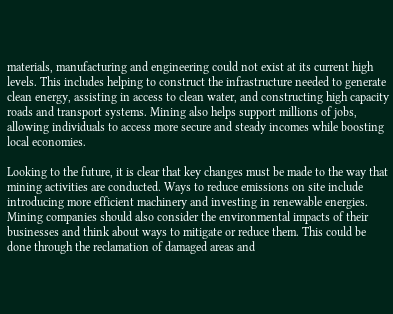materials, manufacturing and engineering could not exist at its current high levels. This includes helping to construct the infrastructure needed to generate clean energy, assisting in access to clean water, and constructing high capacity roads and transport systems. Mining also helps support millions of jobs, allowing individuals to access more secure and steady incomes while boosting local economies.

Looking to the future, it is clear that key changes must be made to the way that mining activities are conducted. Ways to reduce emissions on site include introducing more efficient machinery and investing in renewable energies. Mining companies should also consider the environmental impacts of their businesses and think about ways to mitigate or reduce them. This could be done through the reclamation of damaged areas and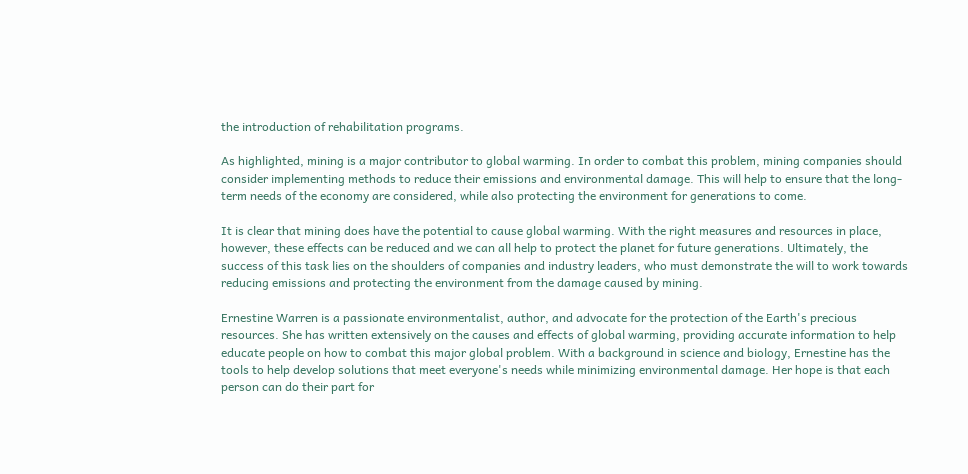the introduction of rehabilitation programs.

As highlighted, mining is a major contributor to global warming. In order to combat this problem, mining companies should consider implementing methods to reduce their emissions and environmental damage. This will help to ensure that the long-term needs of the economy are considered, while also protecting the environment for generations to come.

It is clear that mining does have the potential to cause global warming. With the right measures and resources in place, however, these effects can be reduced and we can all help to protect the planet for future generations. Ultimately, the success of this task lies on the shoulders of companies and industry leaders, who must demonstrate the will to work towards reducing emissions and protecting the environment from the damage caused by mining.

Ernestine Warren is a passionate environmentalist, author, and advocate for the protection of the Earth's precious resources. She has written extensively on the causes and effects of global warming, providing accurate information to help educate people on how to combat this major global problem. With a background in science and biology, Ernestine has the tools to help develop solutions that meet everyone's needs while minimizing environmental damage. Her hope is that each person can do their part for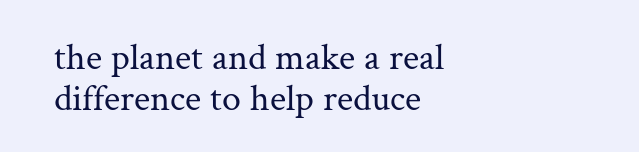the planet and make a real difference to help reduce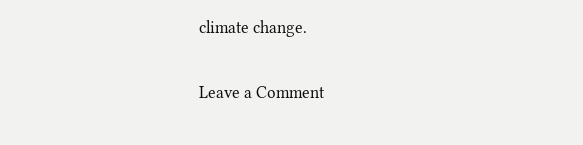climate change.

Leave a Comment